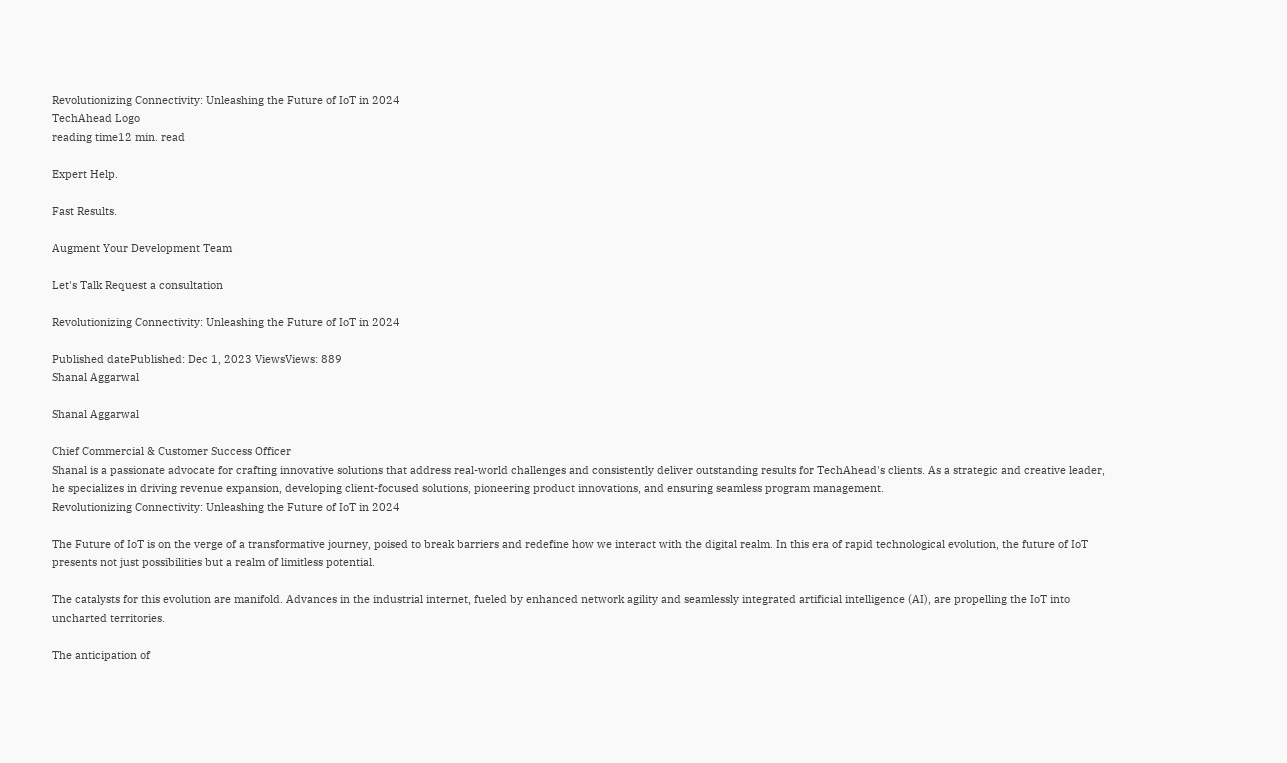Revolutionizing Connectivity: Unleashing the Future of IoT in 2024
TechAhead Logo
reading time12 min. read

Expert Help.

Fast Results.

Augment Your Development Team

Let's Talk Request a consultation

Revolutionizing Connectivity: Unleashing the Future of IoT in 2024

Published datePublished: Dec 1, 2023 ViewsViews: 889
Shanal Aggarwal

Shanal Aggarwal

Chief Commercial & Customer Success Officer
Shanal is a passionate advocate for crafting innovative solutions that address real-world challenges and consistently deliver outstanding results for TechAhead's clients. As a strategic and creative leader, he specializes in driving revenue expansion, developing client-focused solutions, pioneering product innovations, and ensuring seamless program management.
Revolutionizing Connectivity: Unleashing the Future of IoT in 2024

The Future of IoT is on the verge of a transformative journey, poised to break barriers and redefine how we interact with the digital realm. In this era of rapid technological evolution, the future of IoT presents not just possibilities but a realm of limitless potential.

The catalysts for this evolution are manifold. Advances in the industrial internet, fueled by enhanced network agility and seamlessly integrated artificial intelligence (AI), are propelling the IoT into uncharted territories.

The anticipation of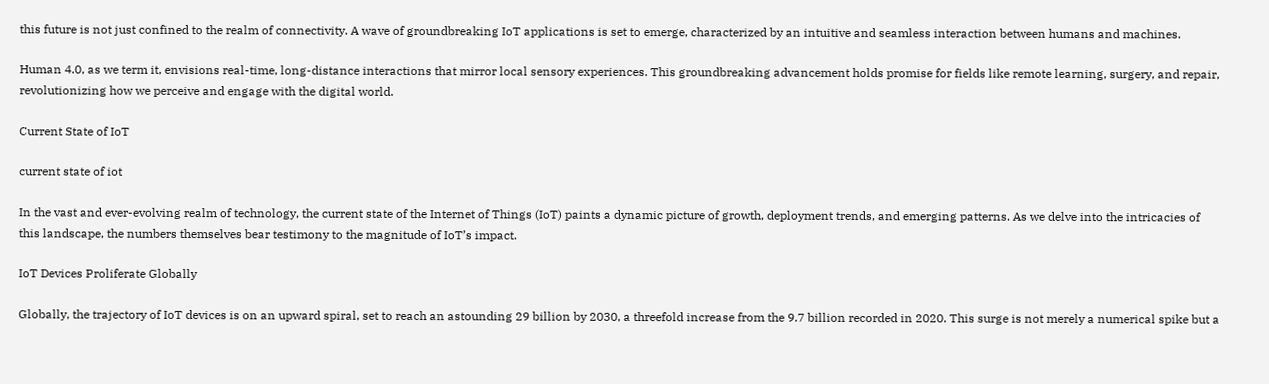this future is not just confined to the realm of connectivity. A wave of groundbreaking IoT applications is set to emerge, characterized by an intuitive and seamless interaction between humans and machines.

Human 4.0, as we term it, envisions real-time, long-distance interactions that mirror local sensory experiences. This groundbreaking advancement holds promise for fields like remote learning, surgery, and repair, revolutionizing how we perceive and engage with the digital world.

Current State of IoT

current state of iot

In the vast and ever-evolving realm of technology, the current state of the Internet of Things (IoT) paints a dynamic picture of growth, deployment trends, and emerging patterns. As we delve into the intricacies of this landscape, the numbers themselves bear testimony to the magnitude of IoT’s impact.

IoT Devices Proliferate Globally

Globally, the trajectory of IoT devices is on an upward spiral, set to reach an astounding 29 billion by 2030, a threefold increase from the 9.7 billion recorded in 2020. This surge is not merely a numerical spike but a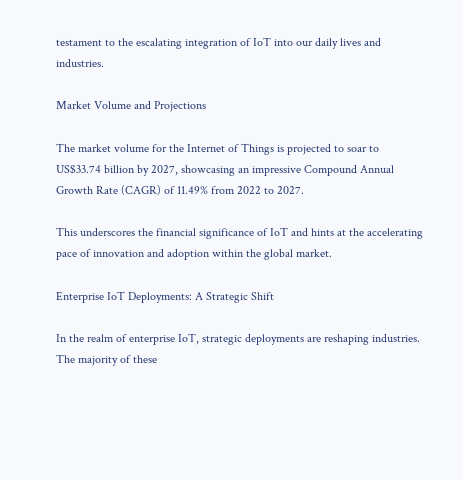testament to the escalating integration of IoT into our daily lives and industries.

Market Volume and Projections

The market volume for the Internet of Things is projected to soar to US$33.74 billion by 2027, showcasing an impressive Compound Annual Growth Rate (CAGR) of 11.49% from 2022 to 2027.

This underscores the financial significance of IoT and hints at the accelerating pace of innovation and adoption within the global market.

Enterprise IoT Deployments: A Strategic Shift

In the realm of enterprise IoT, strategic deployments are reshaping industries. The majority of these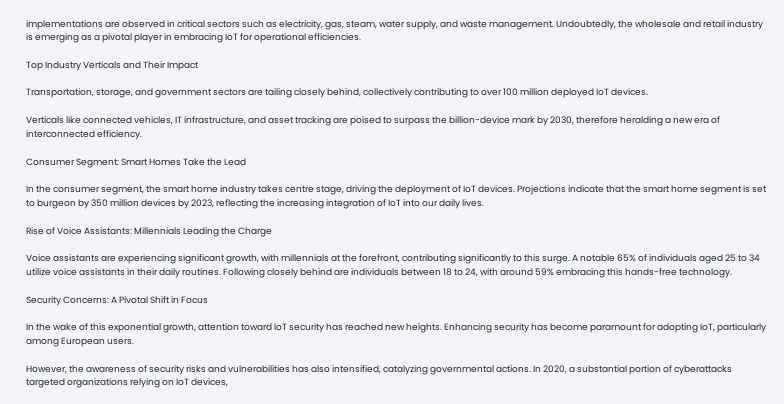implementations are observed in critical sectors such as electricity, gas, steam, water supply, and waste management. Undoubtedly, the wholesale and retail industry is emerging as a pivotal player in embracing IoT for operational efficiencies.

Top Industry Verticals and Their Impact

Transportation, storage, and government sectors are tailing closely behind, collectively contributing to over 100 million deployed IoT devices.

Verticals like connected vehicles, IT infrastructure, and asset tracking are poised to surpass the billion-device mark by 2030, therefore heralding a new era of interconnected efficiency.

Consumer Segment: Smart Homes Take the Lead

In the consumer segment, the smart home industry takes centre stage, driving the deployment of IoT devices. Projections indicate that the smart home segment is set to burgeon by 350 million devices by 2023, reflecting the increasing integration of IoT into our daily lives.

Rise of Voice Assistants: Millennials Leading the Charge

Voice assistants are experiencing significant growth, with millennials at the forefront, contributing significantly to this surge. A notable 65% of individuals aged 25 to 34 utilize voice assistants in their daily routines. Following closely behind are individuals between 18 to 24, with around 59% embracing this hands-free technology.

Security Concerns: A Pivotal Shift in Focus

In the wake of this exponential growth, attention toward IoT security has reached new heights. Enhancing security has become paramount for adopting IoT, particularly among European users.

However, the awareness of security risks and vulnerabilities has also intensified, catalyzing governmental actions. In 2020, a substantial portion of cyberattacks targeted organizations relying on IoT devices,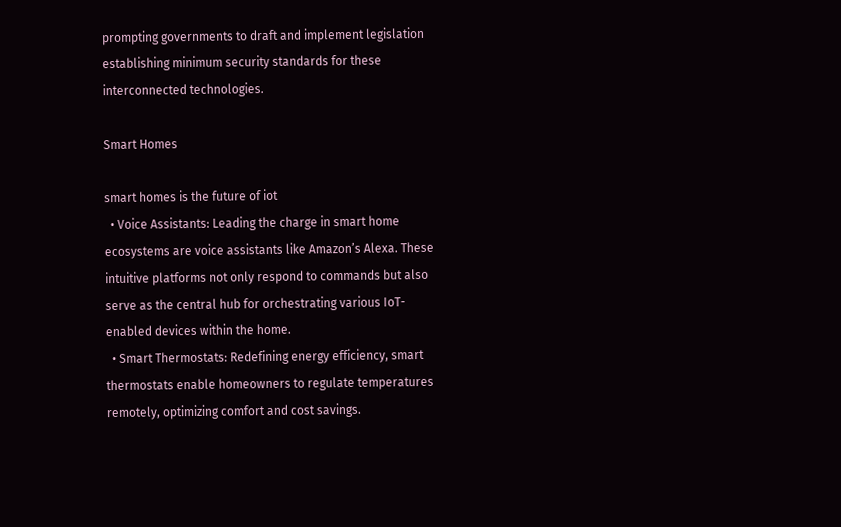prompting governments to draft and implement legislation establishing minimum security standards for these interconnected technologies.

Smart Homes

smart homes is the future of iot
  • Voice Assistants: Leading the charge in smart home ecosystems are voice assistants like Amazon’s Alexa. These intuitive platforms not only respond to commands but also serve as the central hub for orchestrating various IoT-enabled devices within the home.
  • Smart Thermostats: Redefining energy efficiency, smart thermostats enable homeowners to regulate temperatures remotely, optimizing comfort and cost savings.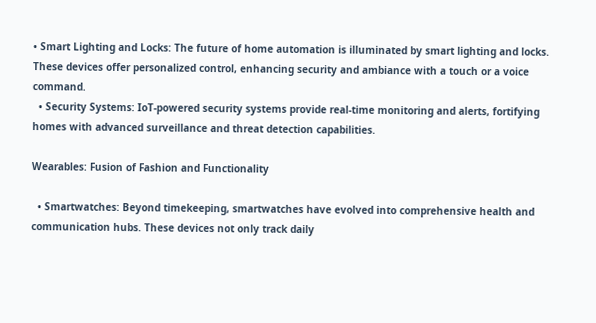• Smart Lighting and Locks: The future of home automation is illuminated by smart lighting and locks. These devices offer personalized control, enhancing security and ambiance with a touch or a voice command.
  • Security Systems: IoT-powered security systems provide real-time monitoring and alerts, fortifying homes with advanced surveillance and threat detection capabilities.

Wearables: Fusion of Fashion and Functionality

  • Smartwatches: Beyond timekeeping, smartwatches have evolved into comprehensive health and communication hubs. These devices not only track daily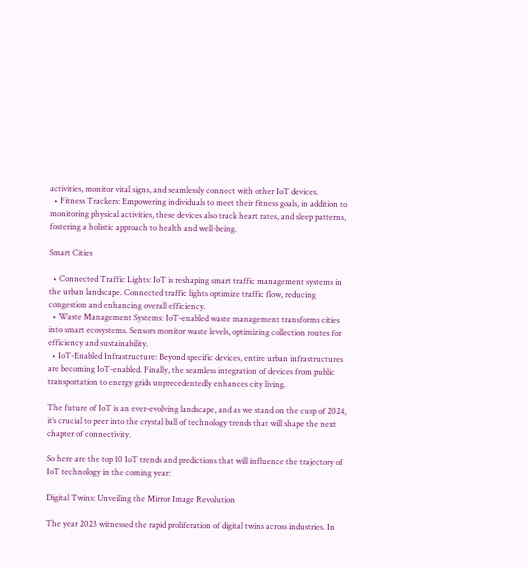activities, monitor vital signs, and seamlessly connect with other IoT devices.
  • Fitness Trackers: Empowering individuals to meet their fitness goals, in addition to monitoring physical activities, these devices also track heart rates, and sleep patterns, fostering a holistic approach to health and well-being.

Smart Cities

  • Connected Traffic Lights: IoT is reshaping smart traffic management systems in the urban landscape. Connected traffic lights optimize traffic flow, reducing congestion and enhancing overall efficiency.
  • Waste Management Systems: IoT-enabled waste management transforms cities into smart ecosystems. Sensors monitor waste levels, optimizing collection routes for efficiency and sustainability.
  • IoT-Enabled Infrastructure: Beyond specific devices, entire urban infrastructures are becoming IoT-enabled. Finally, the seamless integration of devices from public transportation to energy grids unprecedentedly enhances city living.

The future of IoT is an ever-evolving landscape, and as we stand on the cusp of 2024, it’s crucial to peer into the crystal ball of technology trends that will shape the next chapter of connectivity.

So here are the top 10 IoT trends and predictions that will influence the trajectory of IoT technology in the coming year:

Digital Twins: Unveiling the Mirror Image Revolution

The year 2023 witnessed the rapid proliferation of digital twins across industries. In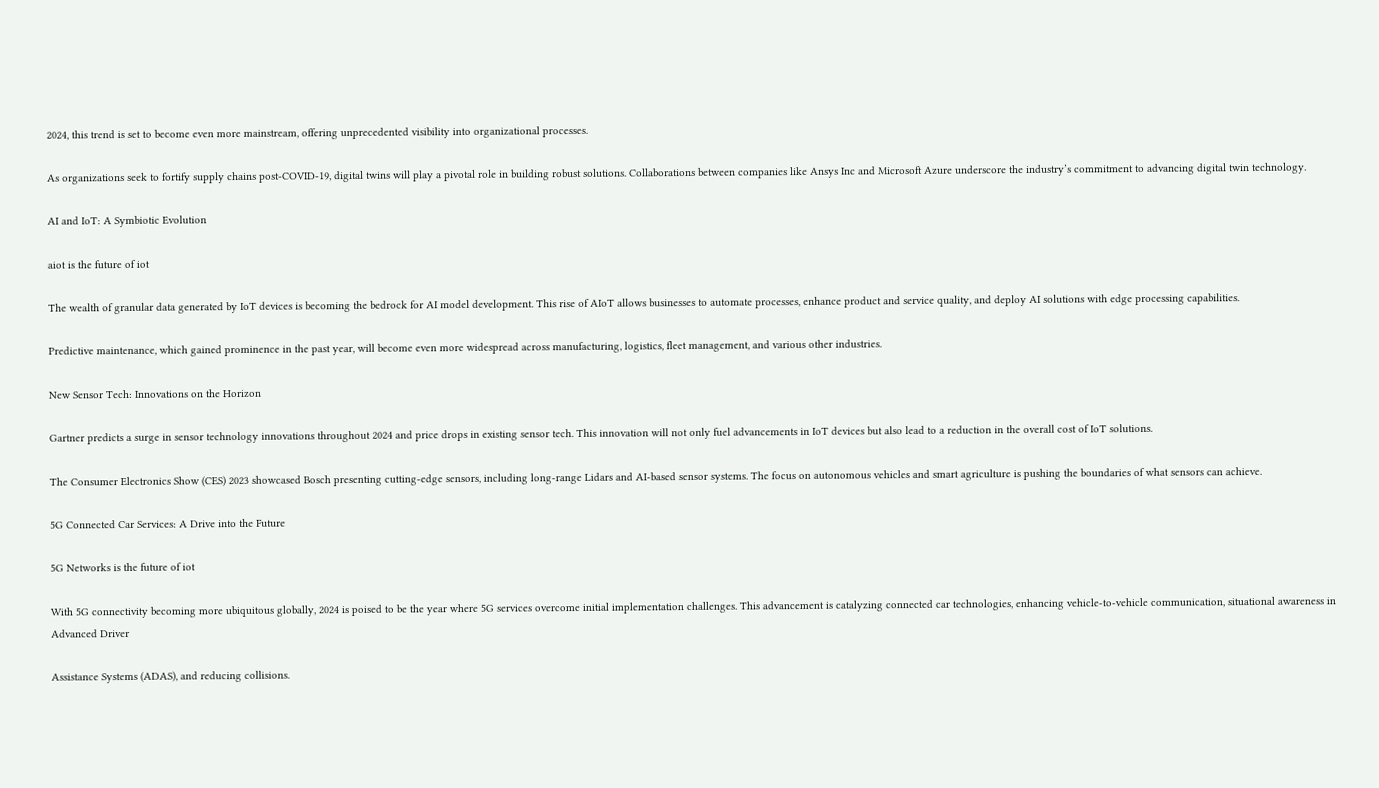2024, this trend is set to become even more mainstream, offering unprecedented visibility into organizational processes.

As organizations seek to fortify supply chains post-COVID-19, digital twins will play a pivotal role in building robust solutions. Collaborations between companies like Ansys Inc and Microsoft Azure underscore the industry’s commitment to advancing digital twin technology.

AI and IoT: A Symbiotic Evolution

aiot is the future of iot

The wealth of granular data generated by IoT devices is becoming the bedrock for AI model development. This rise of AIoT allows businesses to automate processes, enhance product and service quality, and deploy AI solutions with edge processing capabilities.

Predictive maintenance, which gained prominence in the past year, will become even more widespread across manufacturing, logistics, fleet management, and various other industries.

New Sensor Tech: Innovations on the Horizon

Gartner predicts a surge in sensor technology innovations throughout 2024 and price drops in existing sensor tech. This innovation will not only fuel advancements in IoT devices but also lead to a reduction in the overall cost of IoT solutions.

The Consumer Electronics Show (CES) 2023 showcased Bosch presenting cutting-edge sensors, including long-range Lidars and AI-based sensor systems. The focus on autonomous vehicles and smart agriculture is pushing the boundaries of what sensors can achieve.

5G Connected Car Services: A Drive into the Future

5G Networks is the future of iot

With 5G connectivity becoming more ubiquitous globally, 2024 is poised to be the year where 5G services overcome initial implementation challenges. This advancement is catalyzing connected car technologies, enhancing vehicle-to-vehicle communication, situational awareness in Advanced Driver

Assistance Systems (ADAS), and reducing collisions.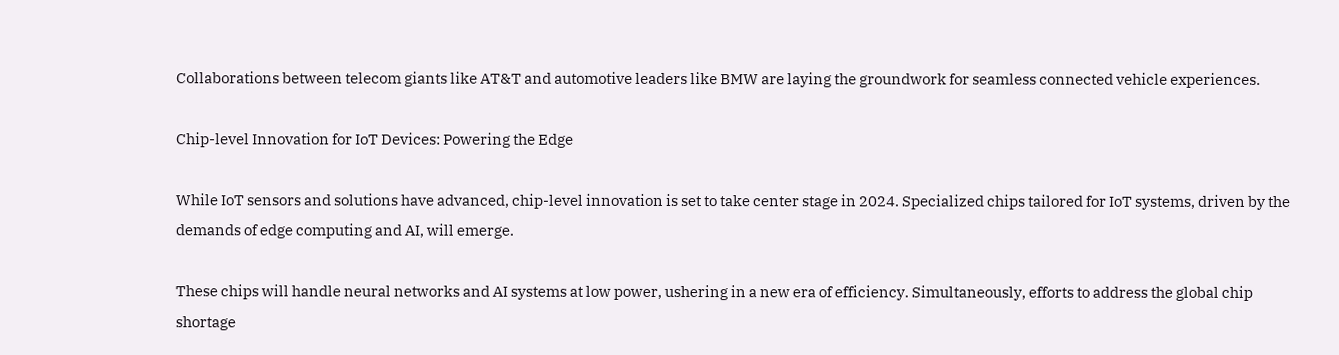Collaborations between telecom giants like AT&T and automotive leaders like BMW are laying the groundwork for seamless connected vehicle experiences.

Chip-level Innovation for IoT Devices: Powering the Edge

While IoT sensors and solutions have advanced, chip-level innovation is set to take center stage in 2024. Specialized chips tailored for IoT systems, driven by the demands of edge computing and AI, will emerge.

These chips will handle neural networks and AI systems at low power, ushering in a new era of efficiency. Simultaneously, efforts to address the global chip shortage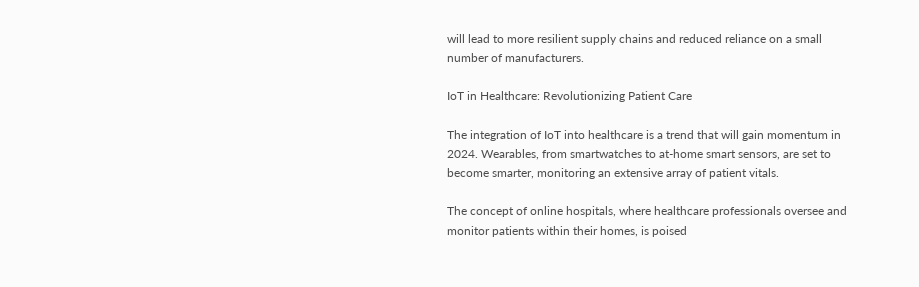will lead to more resilient supply chains and reduced reliance on a small number of manufacturers.

IoT in Healthcare: Revolutionizing Patient Care

The integration of IoT into healthcare is a trend that will gain momentum in 2024. Wearables, from smartwatches to at-home smart sensors, are set to become smarter, monitoring an extensive array of patient vitals.

The concept of online hospitals, where healthcare professionals oversee and monitor patients within their homes, is poised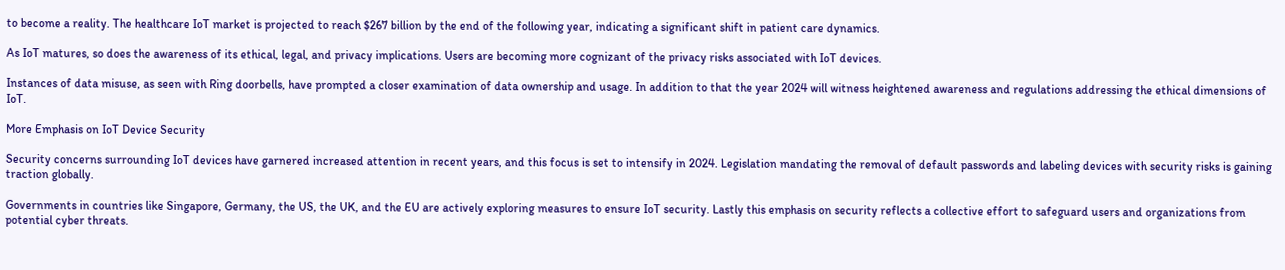to become a reality. The healthcare IoT market is projected to reach $267 billion by the end of the following year, indicating a significant shift in patient care dynamics.

As IoT matures, so does the awareness of its ethical, legal, and privacy implications. Users are becoming more cognizant of the privacy risks associated with IoT devices.

Instances of data misuse, as seen with Ring doorbells, have prompted a closer examination of data ownership and usage. In addition to that the year 2024 will witness heightened awareness and regulations addressing the ethical dimensions of IoT.

More Emphasis on IoT Device Security

Security concerns surrounding IoT devices have garnered increased attention in recent years, and this focus is set to intensify in 2024. Legislation mandating the removal of default passwords and labeling devices with security risks is gaining traction globally.

Governments in countries like Singapore, Germany, the US, the UK, and the EU are actively exploring measures to ensure IoT security. Lastly this emphasis on security reflects a collective effort to safeguard users and organizations from potential cyber threats.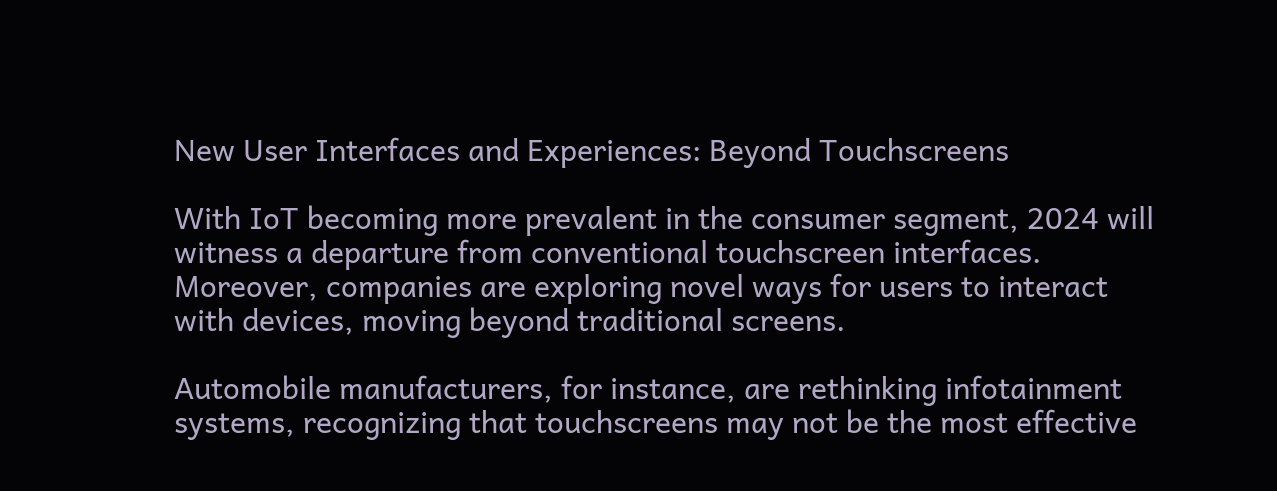New User Interfaces and Experiences: Beyond Touchscreens

With IoT becoming more prevalent in the consumer segment, 2024 will witness a departure from conventional touchscreen interfaces. Moreover, companies are exploring novel ways for users to interact with devices, moving beyond traditional screens.

Automobile manufacturers, for instance, are rethinking infotainment systems, recognizing that touchscreens may not be the most effective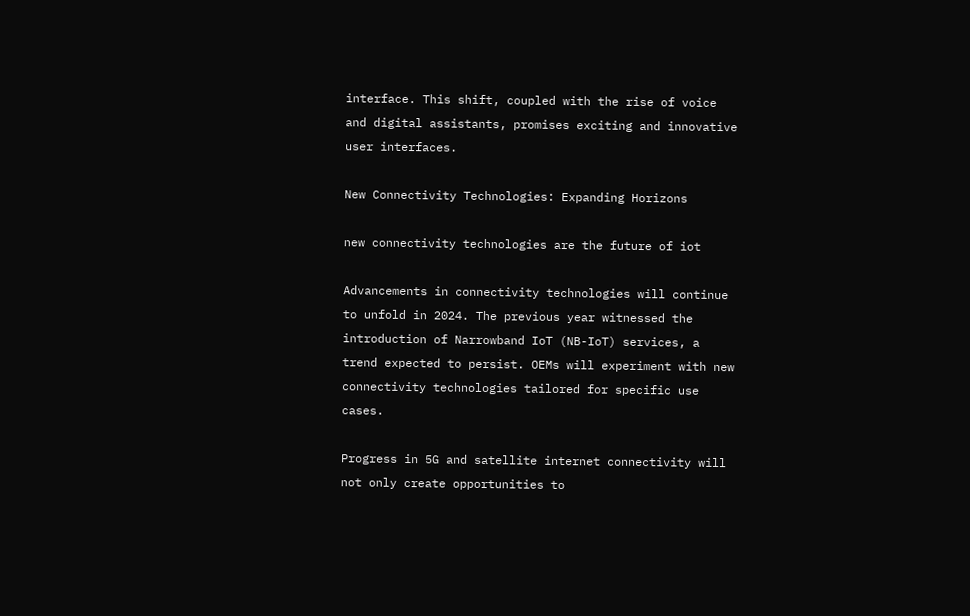interface. This shift, coupled with the rise of voice and digital assistants, promises exciting and innovative user interfaces.

New Connectivity Technologies: Expanding Horizons

new connectivity technologies are the future of iot

Advancements in connectivity technologies will continue to unfold in 2024. The previous year witnessed the introduction of Narrowband IoT (NB-IoT) services, a trend expected to persist. OEMs will experiment with new connectivity technologies tailored for specific use cases.

Progress in 5G and satellite internet connectivity will not only create opportunities to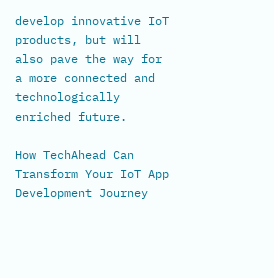develop innovative IoT products, but will also pave the way for a more connected and technologically enriched future.

How TechAhead Can Transform Your IoT App Development Journey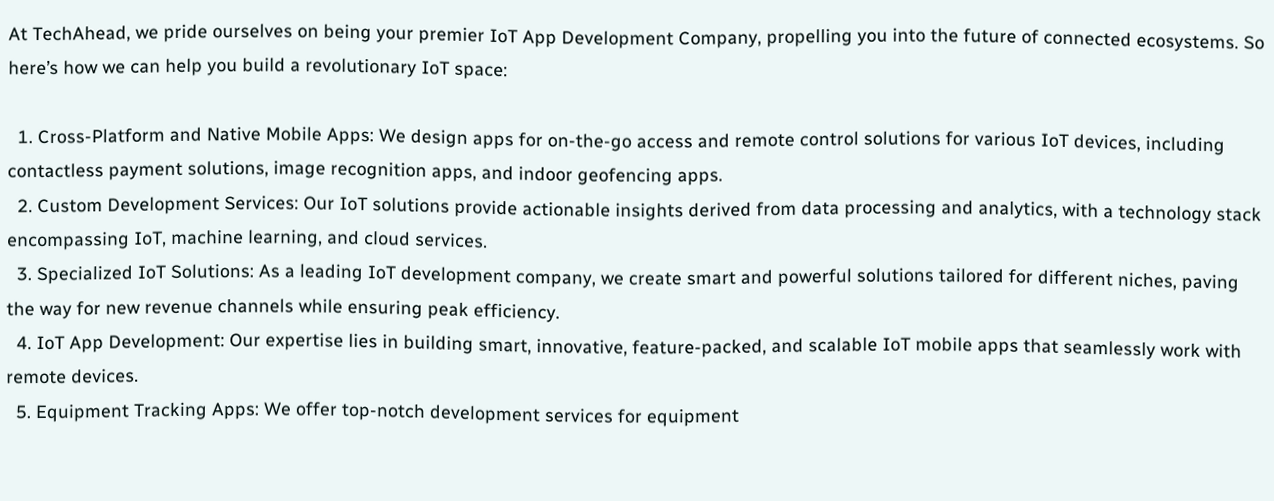At TechAhead, we pride ourselves on being your premier IoT App Development Company, propelling you into the future of connected ecosystems. So here’s how we can help you build a revolutionary IoT space:

  1. Cross-Platform and Native Mobile Apps: We design apps for on-the-go access and remote control solutions for various IoT devices, including contactless payment solutions, image recognition apps, and indoor geofencing apps.
  2. Custom Development Services: Our IoT solutions provide actionable insights derived from data processing and analytics, with a technology stack encompassing IoT, machine learning, and cloud services.
  3. Specialized IoT Solutions: As a leading IoT development company, we create smart and powerful solutions tailored for different niches, paving the way for new revenue channels while ensuring peak efficiency.
  4. IoT App Development: Our expertise lies in building smart, innovative, feature-packed, and scalable IoT mobile apps that seamlessly work with remote devices.
  5. Equipment Tracking Apps: We offer top-notch development services for equipment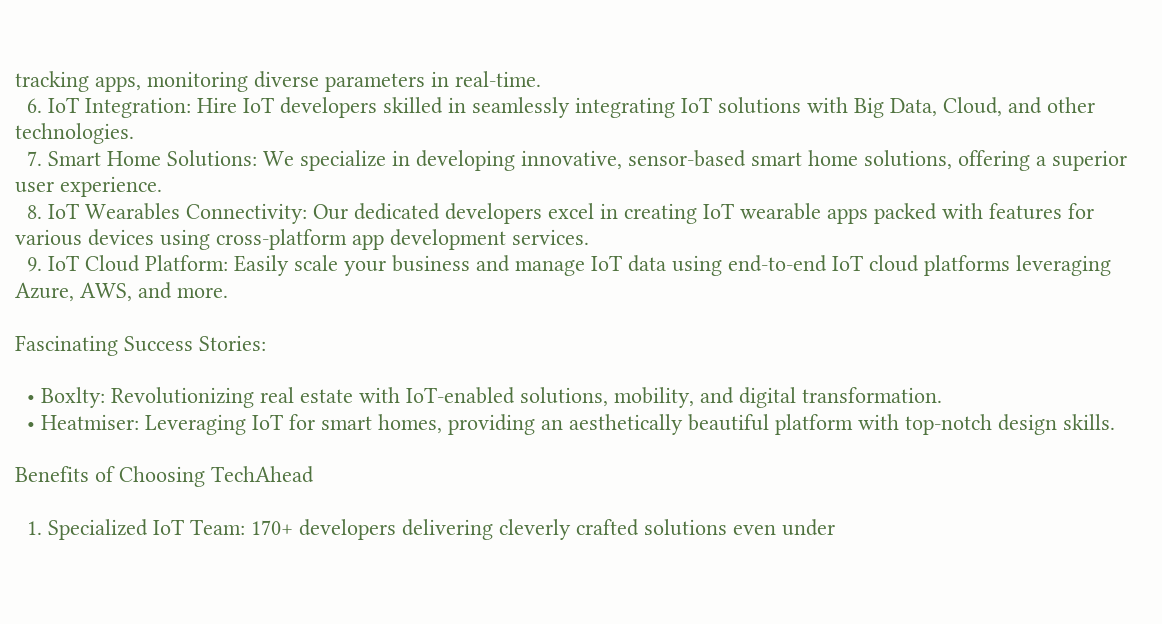tracking apps, monitoring diverse parameters in real-time.
  6. IoT Integration: Hire IoT developers skilled in seamlessly integrating IoT solutions with Big Data, Cloud, and other technologies.
  7. Smart Home Solutions: We specialize in developing innovative, sensor-based smart home solutions, offering a superior user experience.
  8. IoT Wearables Connectivity: Our dedicated developers excel in creating IoT wearable apps packed with features for various devices using cross-platform app development services.
  9. IoT Cloud Platform: Easily scale your business and manage IoT data using end-to-end IoT cloud platforms leveraging Azure, AWS, and more.

Fascinating Success Stories:

  • Boxlty: Revolutionizing real estate with IoT-enabled solutions, mobility, and digital transformation.
  • Heatmiser: Leveraging IoT for smart homes, providing an aesthetically beautiful platform with top-notch design skills.

Benefits of Choosing TechAhead

  1. Specialized IoT Team: 170+ developers delivering cleverly crafted solutions even under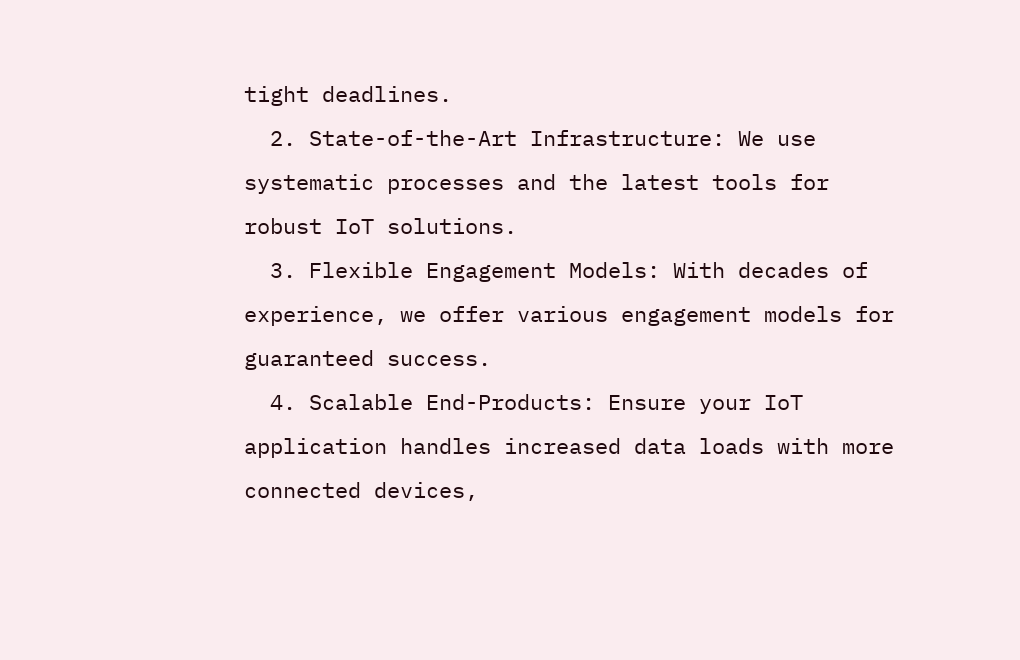tight deadlines.
  2. State-of-the-Art Infrastructure: We use systematic processes and the latest tools for robust IoT solutions.
  3. Flexible Engagement Models: With decades of experience, we offer various engagement models for guaranteed success.
  4. Scalable End-Products: Ensure your IoT application handles increased data loads with more connected devices,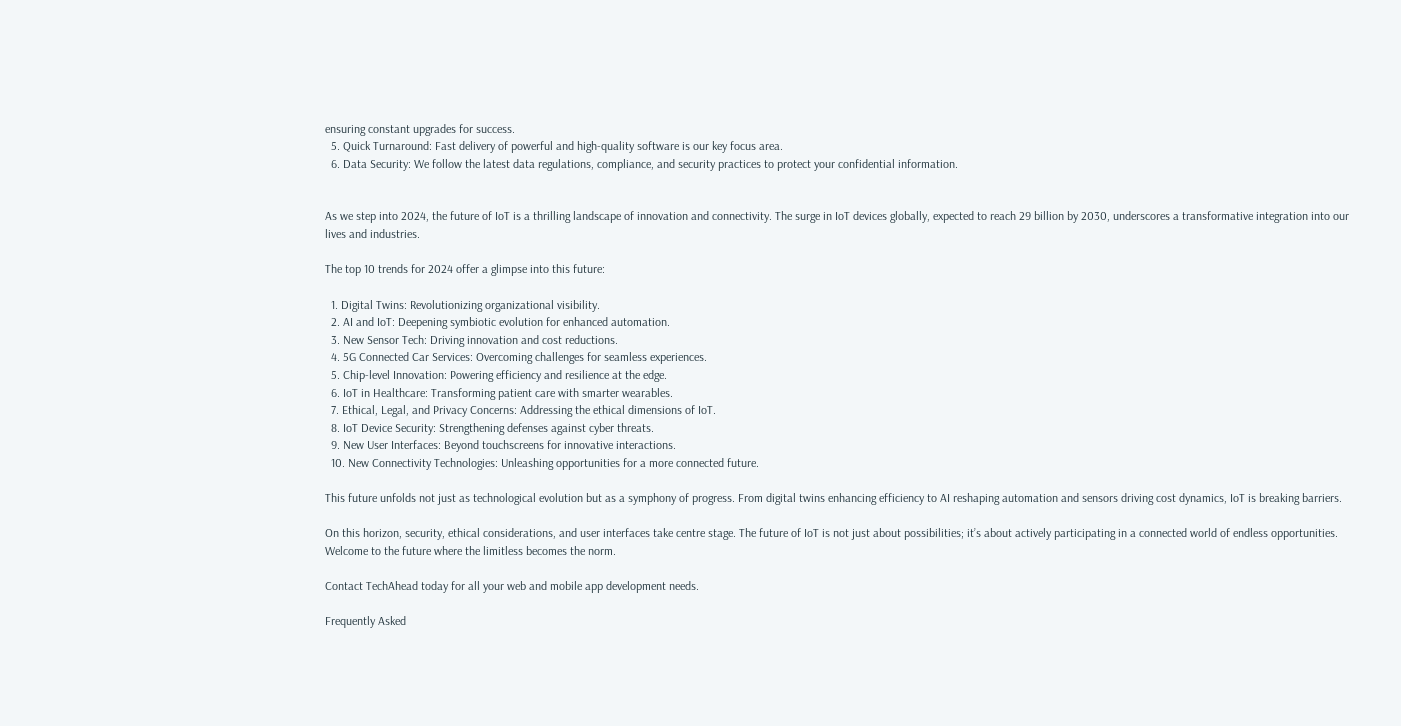ensuring constant upgrades for success.
  5. Quick Turnaround: Fast delivery of powerful and high-quality software is our key focus area.
  6. Data Security: We follow the latest data regulations, compliance, and security practices to protect your confidential information.


As we step into 2024, the future of IoT is a thrilling landscape of innovation and connectivity. The surge in IoT devices globally, expected to reach 29 billion by 2030, underscores a transformative integration into our lives and industries.

The top 10 trends for 2024 offer a glimpse into this future:

  1. Digital Twins: Revolutionizing organizational visibility.
  2. AI and IoT: Deepening symbiotic evolution for enhanced automation.
  3. New Sensor Tech: Driving innovation and cost reductions.
  4. 5G Connected Car Services: Overcoming challenges for seamless experiences.
  5. Chip-level Innovation: Powering efficiency and resilience at the edge.
  6. IoT in Healthcare: Transforming patient care with smarter wearables.
  7. Ethical, Legal, and Privacy Concerns: Addressing the ethical dimensions of IoT.
  8. IoT Device Security: Strengthening defenses against cyber threats.
  9. New User Interfaces: Beyond touchscreens for innovative interactions.
  10. New Connectivity Technologies: Unleashing opportunities for a more connected future.

This future unfolds not just as technological evolution but as a symphony of progress. From digital twins enhancing efficiency to AI reshaping automation and sensors driving cost dynamics, IoT is breaking barriers.

On this horizon, security, ethical considerations, and user interfaces take centre stage. The future of IoT is not just about possibilities; it’s about actively participating in a connected world of endless opportunities. Welcome to the future where the limitless becomes the norm.

Contact TechAhead today for all your web and mobile app development needs.

Frequently Asked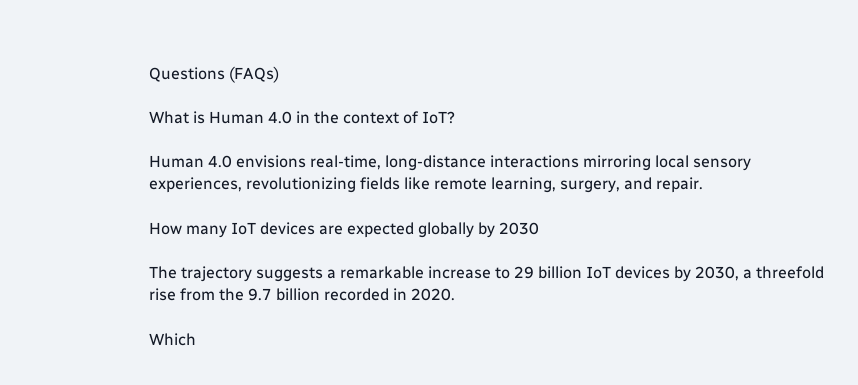Questions (FAQs)

What is Human 4.0 in the context of IoT?

Human 4.0 envisions real-time, long-distance interactions mirroring local sensory experiences, revolutionizing fields like remote learning, surgery, and repair.

How many IoT devices are expected globally by 2030

The trajectory suggests a remarkable increase to 29 billion IoT devices by 2030, a threefold rise from the 9.7 billion recorded in 2020.

Which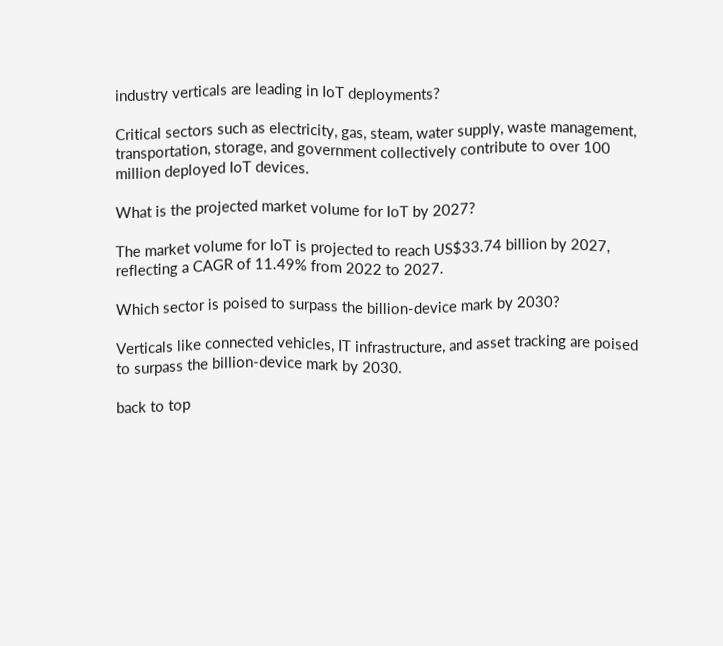industry verticals are leading in IoT deployments?

Critical sectors such as electricity, gas, steam, water supply, waste management, transportation, storage, and government collectively contribute to over 100 million deployed IoT devices.

What is the projected market volume for IoT by 2027?

The market volume for IoT is projected to reach US$33.74 billion by 2027, reflecting a CAGR of 11.49% from 2022 to 2027.

Which sector is poised to surpass the billion-device mark by 2030?

Verticals like connected vehicles, IT infrastructure, and asset tracking are poised to surpass the billion-device mark by 2030.

back to top